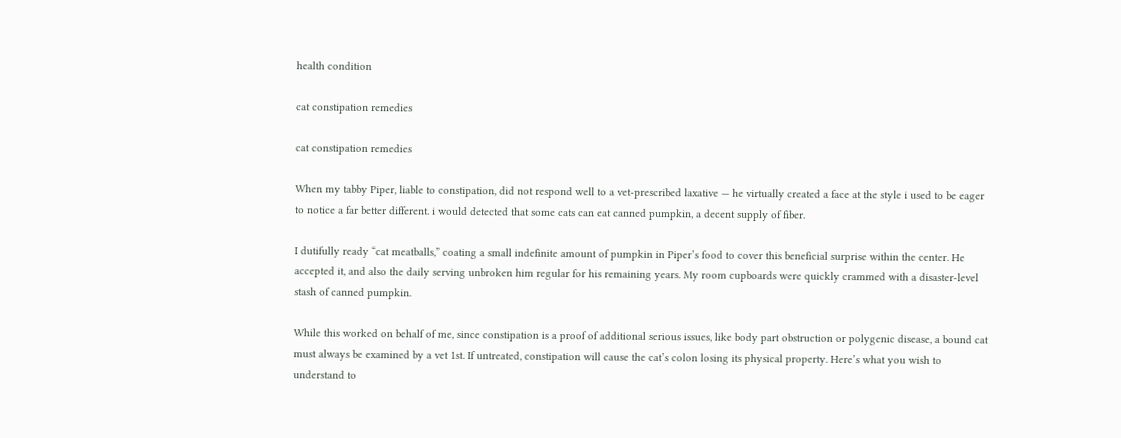health condition

cat constipation remedies

cat constipation remedies

When my tabby Piper, liable to constipation, did not respond well to a vet-prescribed laxative — he virtually created a face at the style i used to be eager to notice a far better different. i would detected that some cats can eat canned pumpkin, a decent supply of fiber.

I dutifully ready “cat meatballs,” coating a small indefinite amount of pumpkin in Piper’s food to cover this beneficial surprise within the center. He accepted it, and also the daily serving unbroken him regular for his remaining years. My room cupboards were quickly crammed with a disaster-level stash of canned pumpkin.

While this worked on behalf of me, since constipation is a proof of additional serious issues, like body part obstruction or polygenic disease, a bound cat must always be examined by a vet 1st. If untreated, constipation will cause the cat’s colon losing its physical property. Here’s what you wish to understand to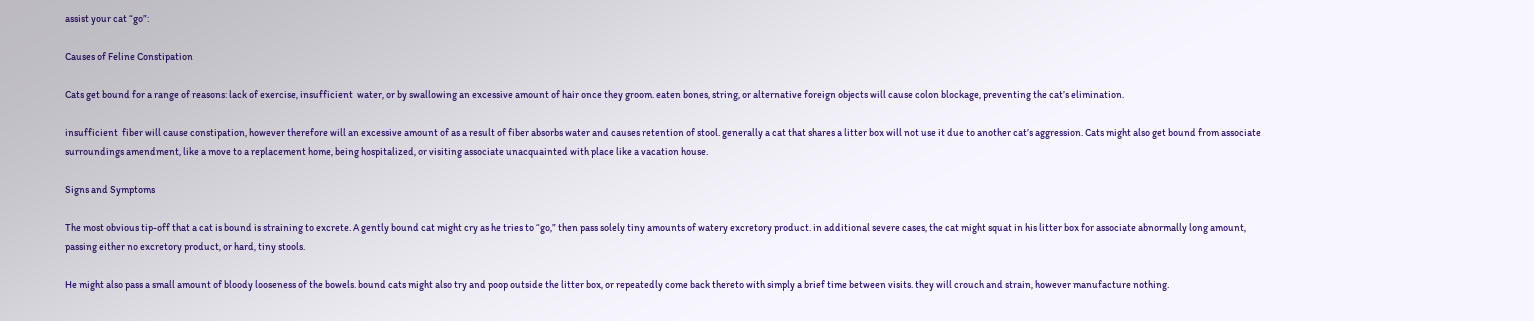assist your cat “go”:

Causes of Feline Constipation

Cats get bound for a range of reasons: lack of exercise, insufficient  water, or by swallowing an excessive amount of hair once they groom. eaten bones, string, or alternative foreign objects will cause colon blockage, preventing the cat’s elimination.

insufficient  fiber will cause constipation, however therefore will an excessive amount of as a result of fiber absorbs water and causes retention of stool. generally a cat that shares a litter box will not use it due to another cat’s aggression. Cats might also get bound from associate surroundings amendment, like a move to a replacement home, being hospitalized, or visiting associate unacquainted with place like a vacation house.

Signs and Symptoms

The most obvious tip-off that a cat is bound is straining to excrete. A gently bound cat might cry as he tries to “go,” then pass solely tiny amounts of watery excretory product. in additional severe cases, the cat might squat in his litter box for associate abnormally long amount, passing either no excretory product, or hard, tiny stools.

He might also pass a small amount of bloody looseness of the bowels. bound cats might also try and poop outside the litter box, or repeatedly come back thereto with simply a brief time between visits. they will crouch and strain, however manufacture nothing.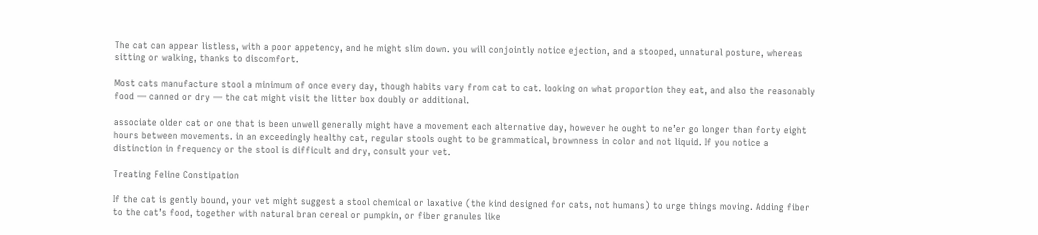The cat can appear listless, with a poor appetency, and he might slim down. you will conjointly notice ejection, and a stooped, unnatural posture, whereas sitting or walking, thanks to discomfort.

Most cats manufacture stool a minimum of once every day, though habits vary from cat to cat. looking on what proportion they eat, and also the reasonably food — canned or dry — the cat might visit the litter box doubly or additional.

associate older cat or one that is been unwell generally might have a movement each alternative day, however he ought to ne’er go longer than forty eight hours between movements. in an exceedingly healthy cat, regular stools ought to be grammatical, brownness in color and not liquid. If you notice a distinction in frequency or the stool is difficult and dry, consult your vet.

Treating Feline Constipation

If the cat is gently bound, your vet might suggest a stool chemical or laxative (the kind designed for cats, not humans) to urge things moving. Adding fiber to the cat’s food, together with natural bran cereal or pumpkin, or fiber granules like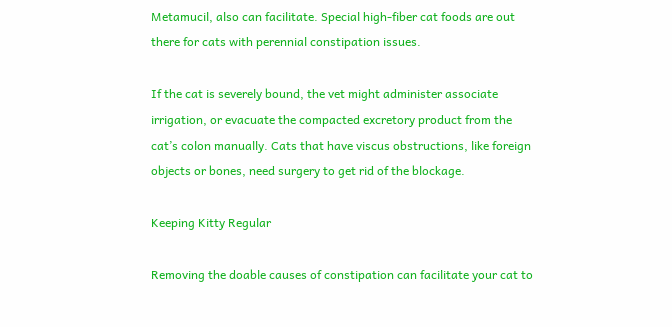Metamucil, also can facilitate. Special high-fiber cat foods are out there for cats with perennial constipation issues.

If the cat is severely bound, the vet might administer associate irrigation, or evacuate the compacted excretory product from the cat’s colon manually. Cats that have viscus obstructions, like foreign objects or bones, need surgery to get rid of the blockage.

Keeping Kitty Regular

Removing the doable causes of constipation can facilitate your cat to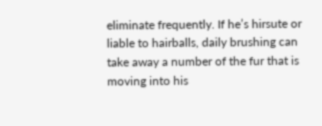eliminate frequently. If he’s hirsute or liable to hairballs, daily brushing can take away a number of the fur that is moving into his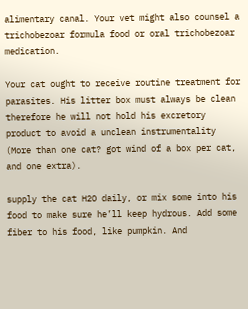alimentary canal. Your vet might also counsel a trichobezoar formula food or oral trichobezoar medication.

Your cat ought to receive routine treatment for parasites. His litter box must always be clean therefore he will not hold his excretory product to avoid a unclean instrumentality (More than one cat? got wind of a box per cat, and one extra).

supply the cat H2O daily, or mix some into his food to make sure he’ll keep hydrous. Add some fiber to his food, like pumpkin. And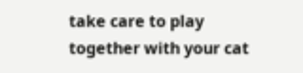take care to play together with your cat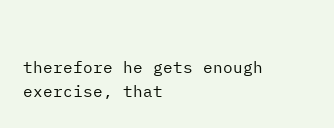therefore he gets enough exercise, that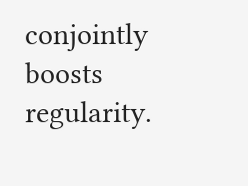conjointly boosts regularity.